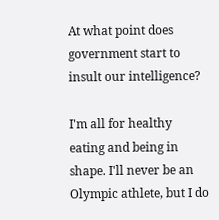At what point does government start to insult our intelligence?

I'm all for healthy eating and being in shape. I'll never be an Olympic athlete, but I do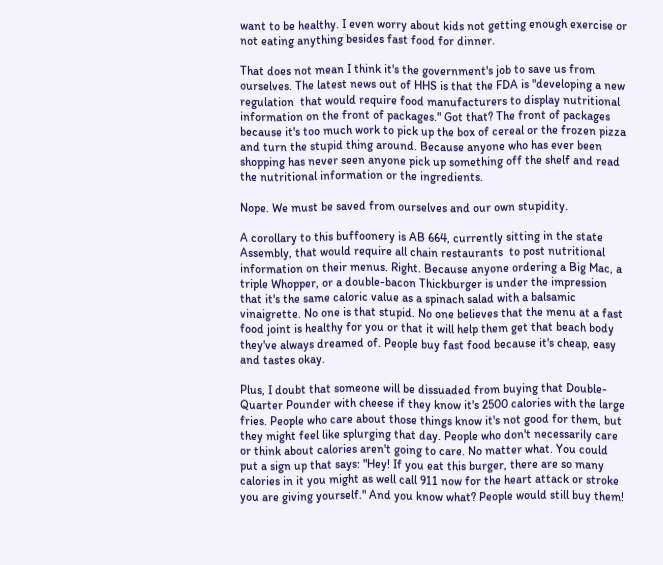want to be healthy. I even worry about kids not getting enough exercise or not eating anything besides fast food for dinner.

That does not mean I think it's the government's job to save us from ourselves. The latest news out of HHS is that the FDA is "developing a new regulation  that would require food manufacturers to display nutritional information on the front of packages." Got that? The front of packages because it's too much work to pick up the box of cereal or the frozen pizza and turn the stupid thing around. Because anyone who has ever been shopping has never seen anyone pick up something off the shelf and read the nutritional information or the ingredients.

Nope. We must be saved from ourselves and our own stupidity.

A corollary to this buffoonery is AB 664, currently sitting in the state Assembly, that would require all chain restaurants  to post nutritional information on their menus. Right. Because anyone ordering a Big Mac, a triple Whopper, or a double-bacon Thickburger is under the impression that it's the same caloric value as a spinach salad with a balsamic vinaigrette. No one is that stupid. No one believes that the menu at a fast food joint is healthy for you or that it will help them get that beach body they've always dreamed of. People buy fast food because it's cheap, easy and tastes okay.

Plus, I doubt that someone will be dissuaded from buying that Double-Quarter Pounder with cheese if they know it's 2500 calories with the large fries. People who care about those things know it's not good for them, but they might feel like splurging that day. People who don't necessarily care or think about calories aren't going to care. No matter what. You could put a sign up that says: "Hey! If you eat this burger, there are so many calories in it you might as well call 911 now for the heart attack or stroke you are giving yourself." And you know what? People would still buy them!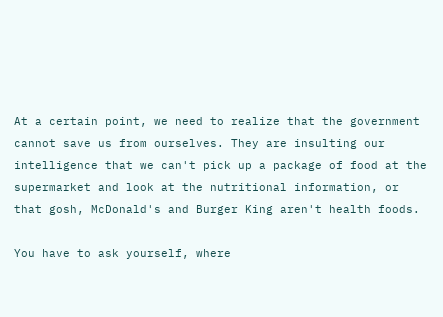At a certain point, we need to realize that the government cannot save us from ourselves. They are insulting our intelligence that we can't pick up a package of food at the supermarket and look at the nutritional information, or that gosh, McDonald's and Burger King aren't health foods.

You have to ask yourself, where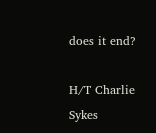does it end?

H/T Charlie Sykes